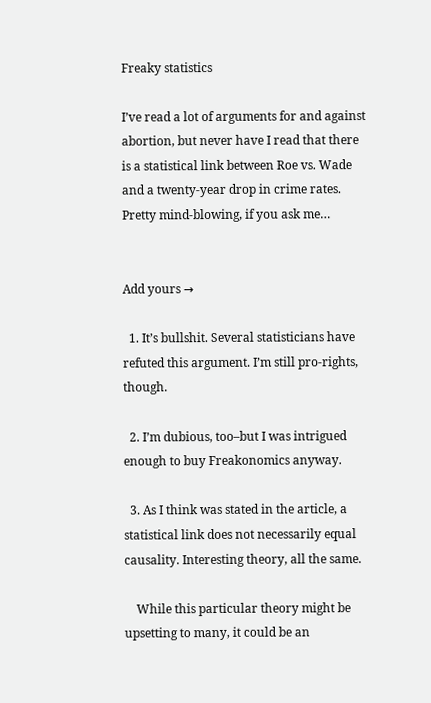Freaky statistics

I’ve read a lot of arguments for and against abortion, but never have I read that there is a statistical link between Roe vs. Wade and a twenty-year drop in crime rates. Pretty mind-blowing, if you ask me…


Add yours →

  1. It’s bullshit. Several statisticians have refuted this argument. I’m still pro-rights, though.

  2. I’m dubious, too–but I was intrigued enough to buy Freakonomics anyway.

  3. As I think was stated in the article, a statistical link does not necessarily equal causality. Interesting theory, all the same.

    While this particular theory might be upsetting to many, it could be an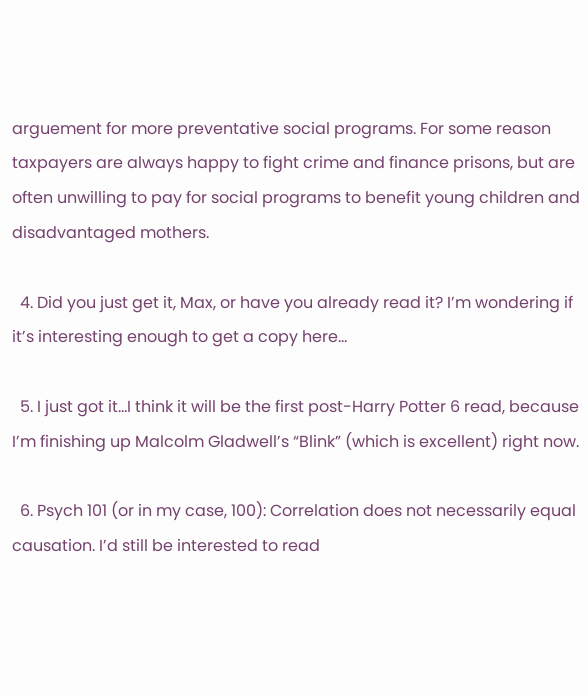arguement for more preventative social programs. For some reason taxpayers are always happy to fight crime and finance prisons, but are often unwilling to pay for social programs to benefit young children and disadvantaged mothers.

  4. Did you just get it, Max, or have you already read it? I’m wondering if it’s interesting enough to get a copy here…

  5. I just got it…I think it will be the first post-Harry Potter 6 read, because I’m finishing up Malcolm Gladwell’s “Blink” (which is excellent) right now.

  6. Psych 101 (or in my case, 100): Correlation does not necessarily equal causation. I’d still be interested to read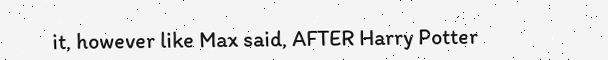it, however like Max said, AFTER Harry Potter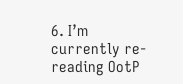6. I’m currently re-reading OotP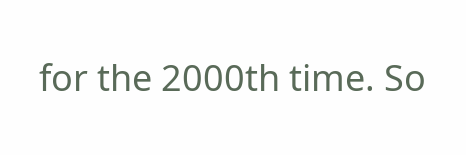for the 2000th time. So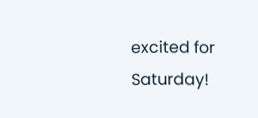excited for Saturday!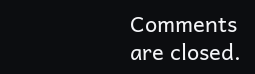Comments are closed.